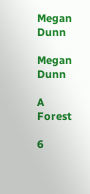Megan Dunn

Megan Dunn

A Forest

6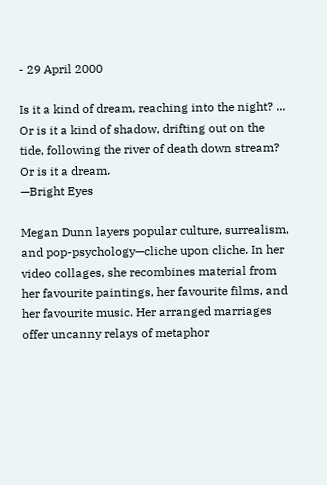- 29 April 2000

Is it a kind of dream, reaching into the night? ... Or is it a kind of shadow, drifting out on the tide, following the river of death down stream? Or is it a dream.
—Bright Eyes

Megan Dunn layers popular culture, surrealism, and pop-psychology—cliche upon cliche. In her video collages, she recombines material from her favourite paintings, her favourite films, and her favourite music. Her arranged marriages offer uncanny relays of metaphor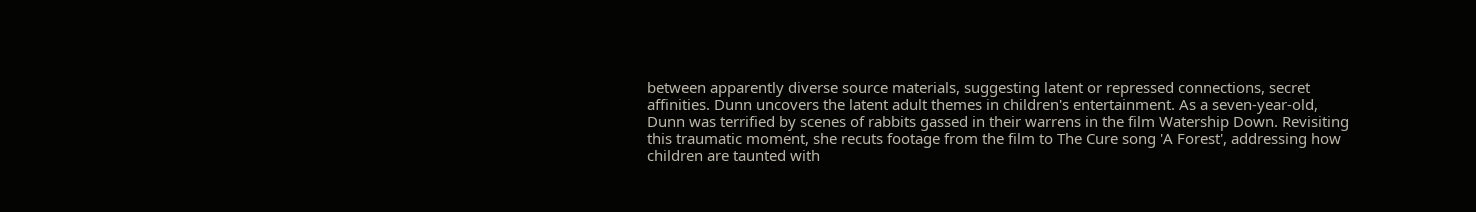between apparently diverse source materials, suggesting latent or repressed connections, secret affinities. Dunn uncovers the latent adult themes in children's entertainment. As a seven-year-old, Dunn was terrified by scenes of rabbits gassed in their warrens in the film Watership Down. Revisiting this traumatic moment, she recuts footage from the film to The Cure song 'A Forest', addressing how children are taunted with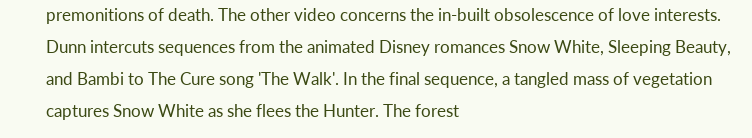premonitions of death. The other video concerns the in-built obsolescence of love interests. Dunn intercuts sequences from the animated Disney romances Snow White, Sleeping Beauty, and Bambi to The Cure song 'The Walk'. In the final sequence, a tangled mass of vegetation captures Snow White as she flees the Hunter. The forest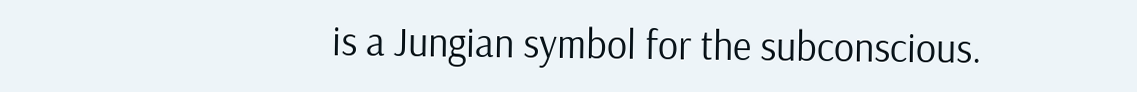is a Jungian symbol for the subconscious.